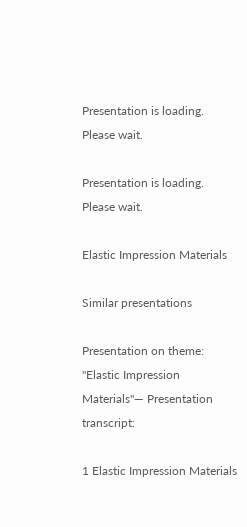Presentation is loading. Please wait.

Presentation is loading. Please wait.

Elastic Impression Materials

Similar presentations

Presentation on theme: "Elastic Impression Materials"— Presentation transcript:

1 Elastic Impression Materials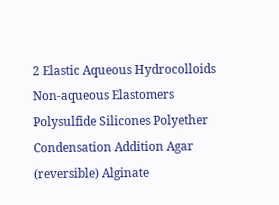2 Elastic Aqueous Hydrocolloids Non-aqueous Elastomers Polysulfide Silicones Polyether Condensation Addition Agar (reversible) Alginate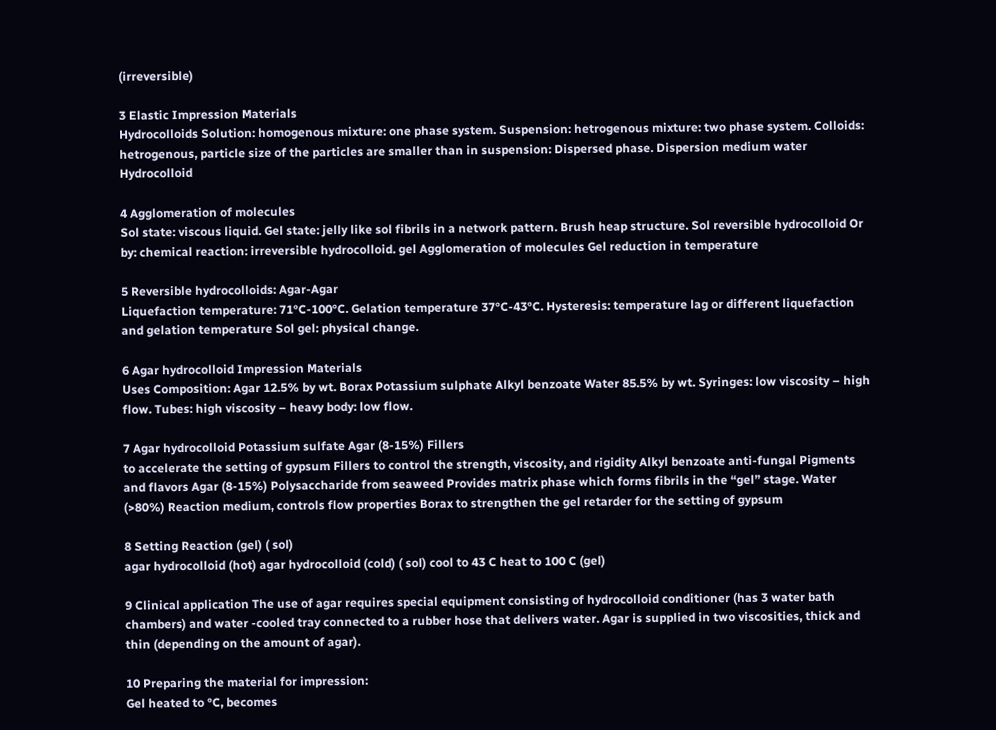(irreversible)

3 Elastic Impression Materials
Hydrocolloids Solution: homogenous mixture: one phase system. Suspension: hetrogenous mixture: two phase system. Colloids: hetrogenous, particle size of the particles are smaller than in suspension: Dispersed phase. Dispersion medium water Hydrocolloid

4 Agglomeration of molecules
Sol state: viscous liquid. Gel state: jelly like sol fibrils in a network pattern. Brush heap structure. Sol reversible hydrocolloid Or by: chemical reaction: irreversible hydrocolloid. gel Agglomeration of molecules Gel reduction in temperature

5 Reversible hydrocolloids: Agar-Agar
Liquefaction temperature: 71°C-100°C. Gelation temperature 37°C-43°C. Hysteresis: temperature lag or different liquefaction and gelation temperature Sol gel: physical change.

6 Agar hydrocolloid Impression Materials
Uses Composition: Agar 12.5% by wt. Borax Potassium sulphate Alkyl benzoate Water 85.5% by wt. Syringes: low viscosity – high flow. Tubes: high viscosity – heavy body: low flow.

7 Agar hydrocolloid Potassium sulfate Agar (8-15%) Fillers
to accelerate the setting of gypsum Fillers to control the strength, viscosity, and rigidity Alkyl benzoate anti-fungal Pigments and flavors Agar (8-15%) Polysaccharide from seaweed Provides matrix phase which forms fibrils in the “gel” stage. Water (>80%) Reaction medium, controls flow properties Borax to strengthen the gel retarder for the setting of gypsum

8 Setting Reaction (gel) ( sol)
agar hydrocolloid (hot) agar hydrocolloid (cold) ( sol) cool to 43 C heat to 100 C (gel)

9 Clinical application The use of agar requires special equipment consisting of hydrocolloid conditioner (has 3 water bath chambers) and water -cooled tray connected to a rubber hose that delivers water. Agar is supplied in two viscosities, thick and thin (depending on the amount of agar).

10 Preparing the material for impression:
Gel heated to °C, becomes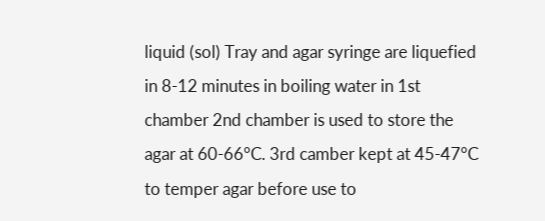liquid (sol) Tray and agar syringe are liquefied in 8-12 minutes in boiling water in 1st chamber 2nd chamber is used to store the agar at 60-66°C. 3rd camber kept at 45-47°C to temper agar before use to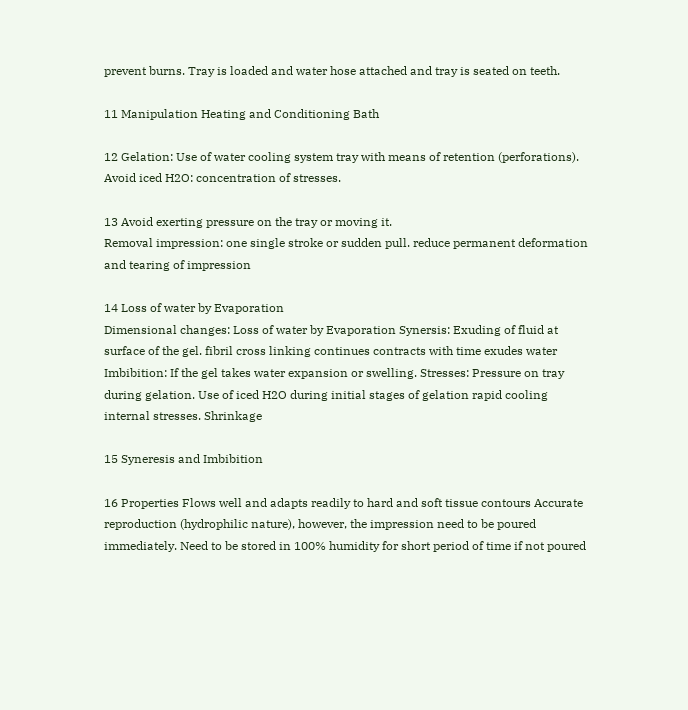prevent burns. Tray is loaded and water hose attached and tray is seated on teeth.

11 Manipulation Heating and Conditioning Bath

12 Gelation: Use of water cooling system tray with means of retention (perforations).
Avoid iced H2O: concentration of stresses.

13 Avoid exerting pressure on the tray or moving it.
Removal impression: one single stroke or sudden pull. reduce permanent deformation and tearing of impression

14 Loss of water by Evaporation
Dimensional changes: Loss of water by Evaporation Synersis: Exuding of fluid at surface of the gel. fibril cross linking continues contracts with time exudes water Imbibition: If the gel takes water expansion or swelling. Stresses: Pressure on tray during gelation. Use of iced H2O during initial stages of gelation rapid cooling internal stresses. Shrinkage

15 Syneresis and Imbibition

16 Properties Flows well and adapts readily to hard and soft tissue contours Accurate reproduction (hydrophilic nature), however, the impression need to be poured immediately. Need to be stored in 100% humidity for short period of time if not poured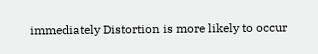immediately Distortion is more likely to occur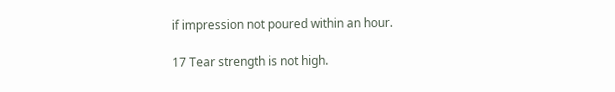if impression not poured within an hour.

17 Tear strength is not high.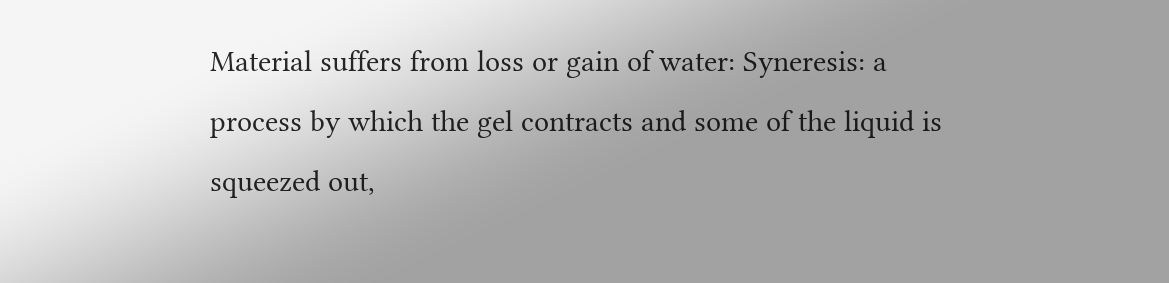Material suffers from loss or gain of water: Syneresis: a process by which the gel contracts and some of the liquid is squeezed out,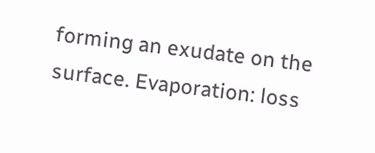forming an exudate on the surface. Evaporation: loss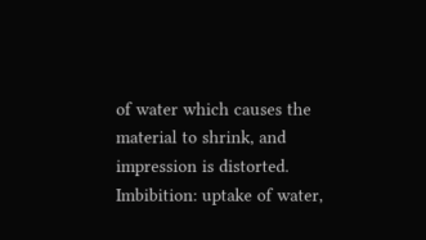of water which causes the material to shrink, and impression is distorted. Imbibition: uptake of water,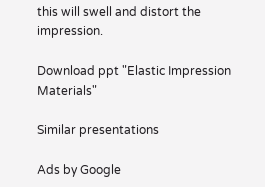this will swell and distort the impression.

Download ppt "Elastic Impression Materials"

Similar presentations

Ads by Google